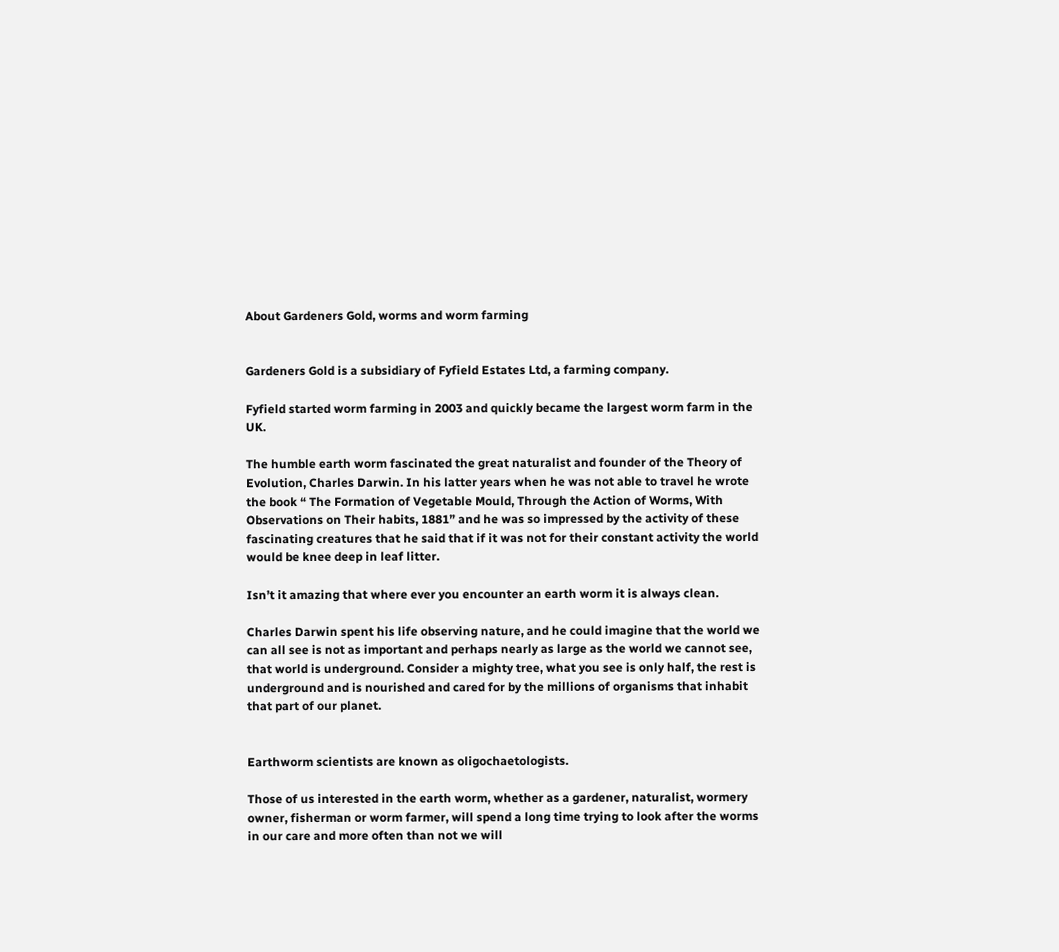About Gardeners Gold, worms and worm farming


Gardeners Gold is a subsidiary of Fyfield Estates Ltd, a farming company.

Fyfield started worm farming in 2003 and quickly became the largest worm farm in the UK.

The humble earth worm fascinated the great naturalist and founder of the Theory of Evolution, Charles Darwin. In his latter years when he was not able to travel he wrote the book “ The Formation of Vegetable Mould, Through the Action of Worms, With Observations on Their habits, 1881” and he was so impressed by the activity of these fascinating creatures that he said that if it was not for their constant activity the world would be knee deep in leaf litter.

Isn’t it amazing that where ever you encounter an earth worm it is always clean.

Charles Darwin spent his life observing nature, and he could imagine that the world we can all see is not as important and perhaps nearly as large as the world we cannot see, that world is underground. Consider a mighty tree, what you see is only half, the rest is underground and is nourished and cared for by the millions of organisms that inhabit that part of our planet.


Earthworm scientists are known as oligochaetologists.

Those of us interested in the earth worm, whether as a gardener, naturalist, wormery owner, fisherman or worm farmer, will spend a long time trying to look after the worms in our care and more often than not we will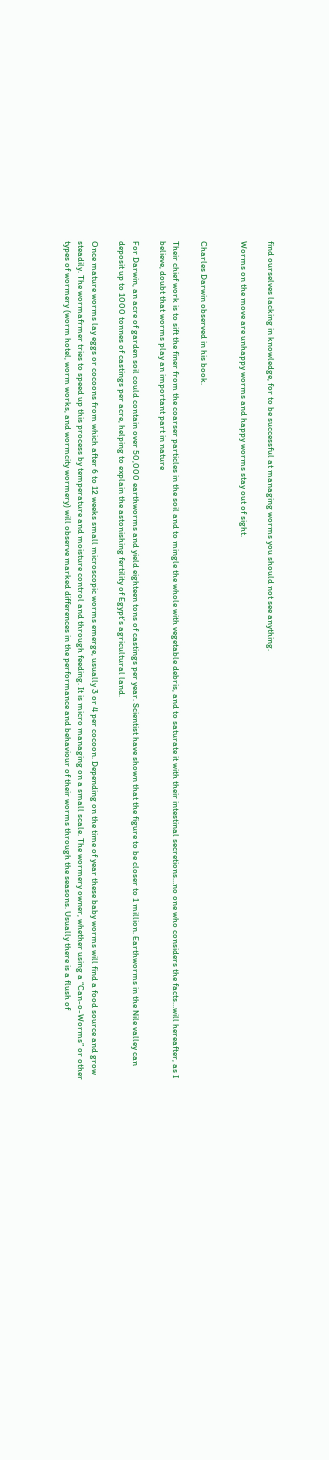find ourselves lacking in knowledge, for to be successful at managing worms you should not see anything.

Worms on the move are unhappy worms and happy worms stay out of sight.


Charles Darwin observed in his book.

Their chief work is to sift the finer from the coarser particles in the soil and to mingle the whole with vegetable debris, and to saturate it with their intestinal secretions…no one who considers the facts…will hereafter, as I believe, doubt that worms play an important part in nature

For Darwin, an acre of garden soil could contain over 50,000 earthworms and yield eighteen tons of castings per year. Scientist have shown that the figure to be closer to 1 million. Earthworms in the Nile valley can deposit up to 1000 tonnes of castings per acre, helping to explain the astonishing fertility of Egypt’s agricultural land.

Once mature worms lay eggs or cocoons from which after 6 to 12 weeks small microscopic worms emerge, usually 3 or 4 per cocoon. Depending on the time of year these baby worms will find a food source and grow steadily. The wormafrmer tries to speed up this process by temperature and moisture control and through feeding. It is micro managing on a small scale. The wormery owner, whether using a “Can-o-Worms” or other types of wormery (worm hotel, worm works, and wormcity wormery) will observe marked differences in the performance and behaviour of their worms through the seasons. Usually there is a flush of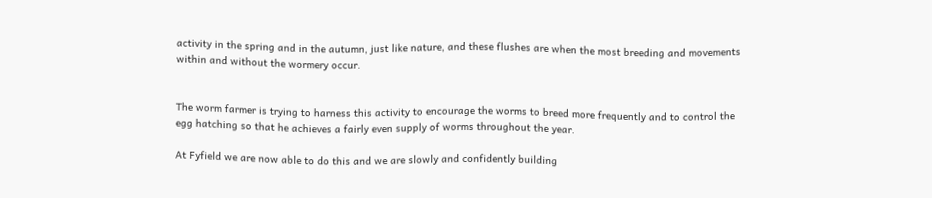activity in the spring and in the autumn, just like nature, and these flushes are when the most breeding and movements within and without the wormery occur.


The worm farmer is trying to harness this activity to encourage the worms to breed more frequently and to control the egg hatching so that he achieves a fairly even supply of worms throughout the year.

At Fyfield we are now able to do this and we are slowly and confidently building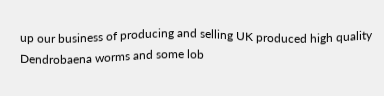up our business of producing and selling UK produced high quality Dendrobaena worms and some lob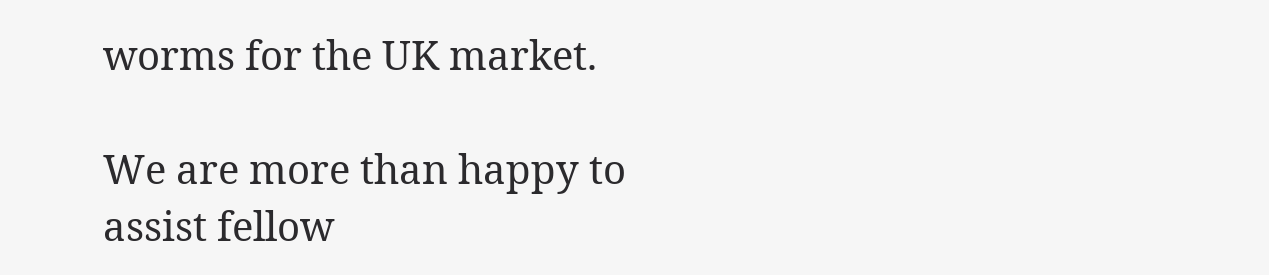worms for the UK market.

We are more than happy to assist fellow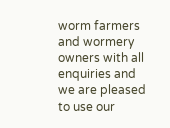worm farmers and wormery owners with all enquiries and we are pleased to use our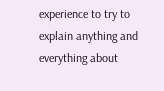experience to try to explain anything and everything about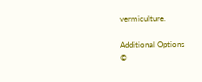vermiculture.

Additional Options
©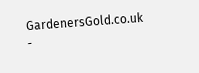GardenersGold.co.uk -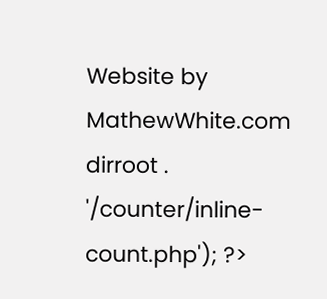Website by MathewWhite.com
dirroot . '/counter/inline-count.php'); ?>